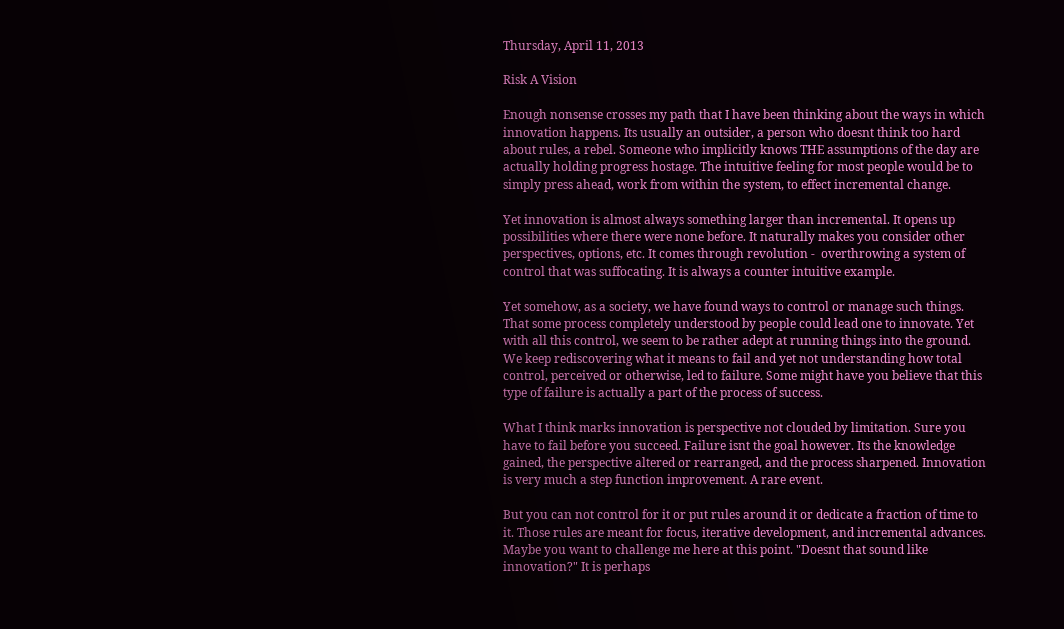Thursday, April 11, 2013

Risk A Vision

Enough nonsense crosses my path that I have been thinking about the ways in which innovation happens. Its usually an outsider, a person who doesnt think too hard about rules, a rebel. Someone who implicitly knows THE assumptions of the day are actually holding progress hostage. The intuitive feeling for most people would be to simply press ahead, work from within the system, to effect incremental change.

Yet innovation is almost always something larger than incremental. It opens up possibilities where there were none before. It naturally makes you consider other perspectives, options, etc. It comes through revolution -  overthrowing a system of control that was suffocating. It is always a counter intuitive example.

Yet somehow, as a society, we have found ways to control or manage such things. That some process completely understood by people could lead one to innovate. Yet with all this control, we seem to be rather adept at running things into the ground. We keep rediscovering what it means to fail and yet not understanding how total control, perceived or otherwise, led to failure. Some might have you believe that this type of failure is actually a part of the process of success.

What I think marks innovation is perspective not clouded by limitation. Sure you have to fail before you succeed. Failure isnt the goal however. Its the knowledge gained, the perspective altered or rearranged, and the process sharpened. Innovation is very much a step function improvement. A rare event.

But you can not control for it or put rules around it or dedicate a fraction of time to it. Those rules are meant for focus, iterative development, and incremental advances. Maybe you want to challenge me here at this point. "Doesnt that sound like innovation?" It is perhaps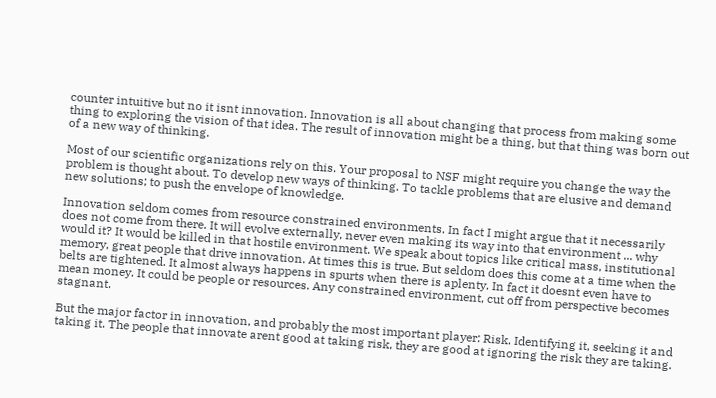counter intuitive but no it isnt innovation. Innovation is all about changing that process from making some thing to exploring the vision of that idea. The result of innovation might be a thing, but that thing was born out of a new way of thinking.

Most of our scientific organizations rely on this. Your proposal to NSF might require you change the way the problem is thought about. To develop new ways of thinking. To tackle problems that are elusive and demand new solutions; to push the envelope of knowledge.

Innovation seldom comes from resource constrained environments. In fact I might argue that it necessarily does not come from there. It will evolve externally, never even making its way into that environment ... why would it? It would be killed in that hostile environment. We speak about topics like critical mass, institutional memory, great people that drive innovation. At times this is true. But seldom does this come at a time when the belts are tightened. It almost always happens in spurts when there is aplenty. In fact it doesnt even have to mean money. It could be people or resources. Any constrained environment, cut off from perspective becomes stagnant.

But the major factor in innovation, and probably the most important player: Risk. Identifying it, seeking it and taking it. The people that innovate arent good at taking risk, they are good at ignoring the risk they are taking.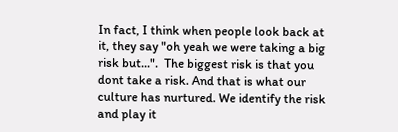In fact, I think when people look back at it, they say "oh yeah we were taking a big risk but...".  The biggest risk is that you dont take a risk. And that is what our culture has nurtured. We identify the risk and play it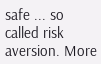safe ... so called risk aversion. More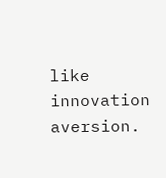like innovation aversion.